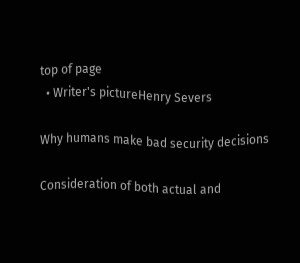top of page
  • Writer's pictureHenry Severs

Why humans make bad security decisions

Consideration of both actual and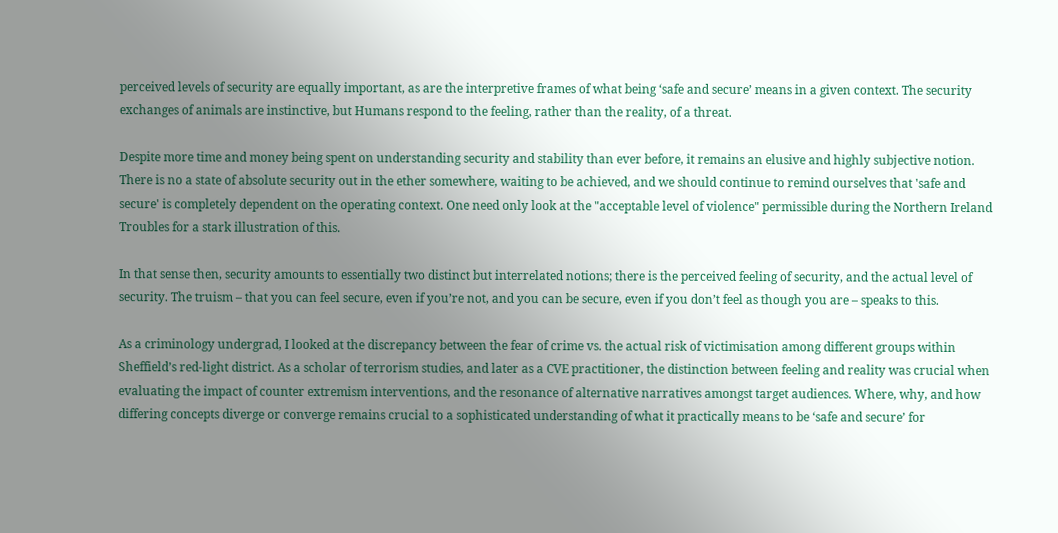perceived levels of security are equally important, as are the interpretive frames of what being ‘safe and secure’ means in a given context. The security exchanges of animals are instinctive, but Humans respond to the feeling, rather than the reality, of a threat.

Despite more time and money being spent on understanding security and stability than ever before, it remains an elusive and highly subjective notion. There is no a state of absolute security out in the ether somewhere, waiting to be achieved, and we should continue to remind ourselves that 'safe and secure' is completely dependent on the operating context. One need only look at the "acceptable level of violence" permissible during the Northern Ireland Troubles for a stark illustration of this.

In that sense then, security amounts to essentially two distinct but interrelated notions; there is the perceived feeling of security, and the actual level of security. The truism – that you can feel secure, even if you’re not, and you can be secure, even if you don’t feel as though you are – speaks to this.

As a criminology undergrad, I looked at the discrepancy between the fear of crime vs. the actual risk of victimisation among different groups within Sheffield’s red-light district. As a scholar of terrorism studies, and later as a CVE practitioner, the distinction between feeling and reality was crucial when evaluating the impact of counter extremism interventions, and the resonance of alternative narratives amongst target audiences. Where, why, and how differing concepts diverge or converge remains crucial to a sophisticated understanding of what it practically means to be ‘safe and secure’ for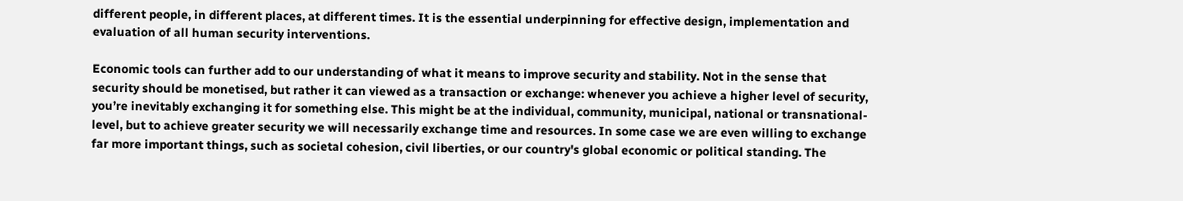different people, in different places, at different times. It is the essential underpinning for effective design, implementation and evaluation of all human security interventions.

Economic tools can further add to our understanding of what it means to improve security and stability. Not in the sense that security should be monetised, but rather it can viewed as a transaction or exchange: whenever you achieve a higher level of security, you’re inevitably exchanging it for something else. This might be at the individual, community, municipal, national or transnational-level, but to achieve greater security we will necessarily exchange time and resources. In some case we are even willing to exchange far more important things, such as societal cohesion, civil liberties, or our country's global economic or political standing. The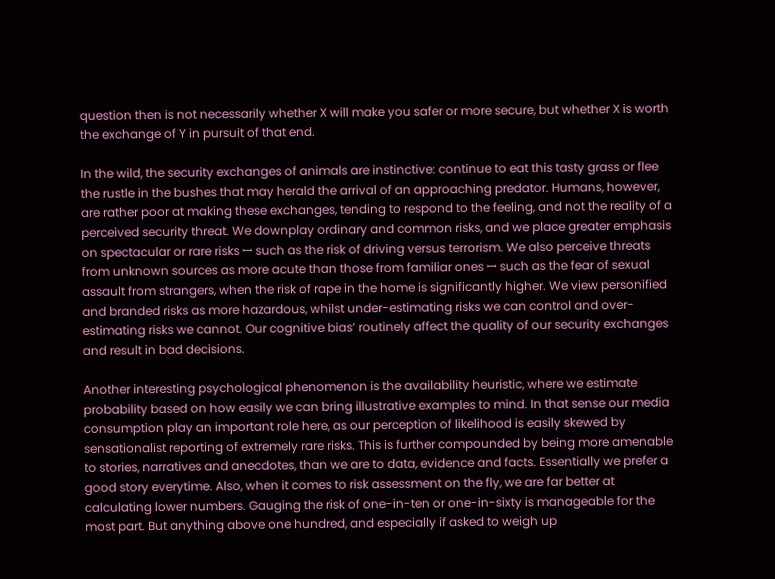question then is not necessarily whether X will make you safer or more secure, but whether X is worth the exchange of Y in pursuit of that end.

In the wild, the security exchanges of animals are instinctive: continue to eat this tasty grass or flee the rustle in the bushes that may herald the arrival of an approaching predator. Humans, however, are rather poor at making these exchanges, tending to respond to the feeling, and not the reality of a perceived security threat. We downplay ordinary and common risks, and we place greater emphasis on spectacular or rare risks ꟷ such as the risk of driving versus terrorism. We also perceive threats from unknown sources as more acute than those from familiar ones ꟷ such as the fear of sexual assault from strangers, when the risk of rape in the home is significantly higher. We view personified and branded risks as more hazardous, whilst under-estimating risks we can control and over-estimating risks we cannot. Our cognitive bias’ routinely affect the quality of our security exchanges and result in bad decisions.

Another interesting psychological phenomenon is the availability heuristic, where we estimate probability based on how easily we can bring illustrative examples to mind. In that sense our media consumption play an important role here, as our perception of likelihood is easily skewed by sensationalist reporting of extremely rare risks. This is further compounded by being more amenable to stories, narratives and anecdotes, than we are to data, evidence and facts. Essentially we prefer a good story everytime. Also, when it comes to risk assessment on the fly, we are far better at calculating lower numbers. Gauging the risk of one-in-ten or one-in-sixty is manageable for the most part. But anything above one hundred, and especially if asked to weigh up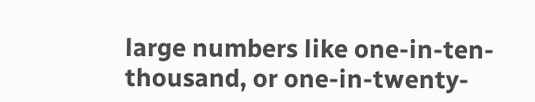large numbers like one-in-ten-thousand, or one-in-twenty-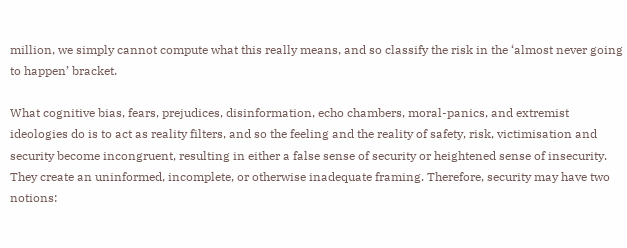million, we simply cannot compute what this really means, and so classify the risk in the ‘almost never going to happen’ bracket.

What cognitive bias, fears, prejudices, disinformation, echo chambers, moral-panics, and extremist ideologies do is to act as reality filters, and so the feeling and the reality of safety, risk, victimisation and security become incongruent, resulting in either a false sense of security or heightened sense of insecurity. They create an uninformed, incomplete, or otherwise inadequate framing. Therefore, security may have two notions: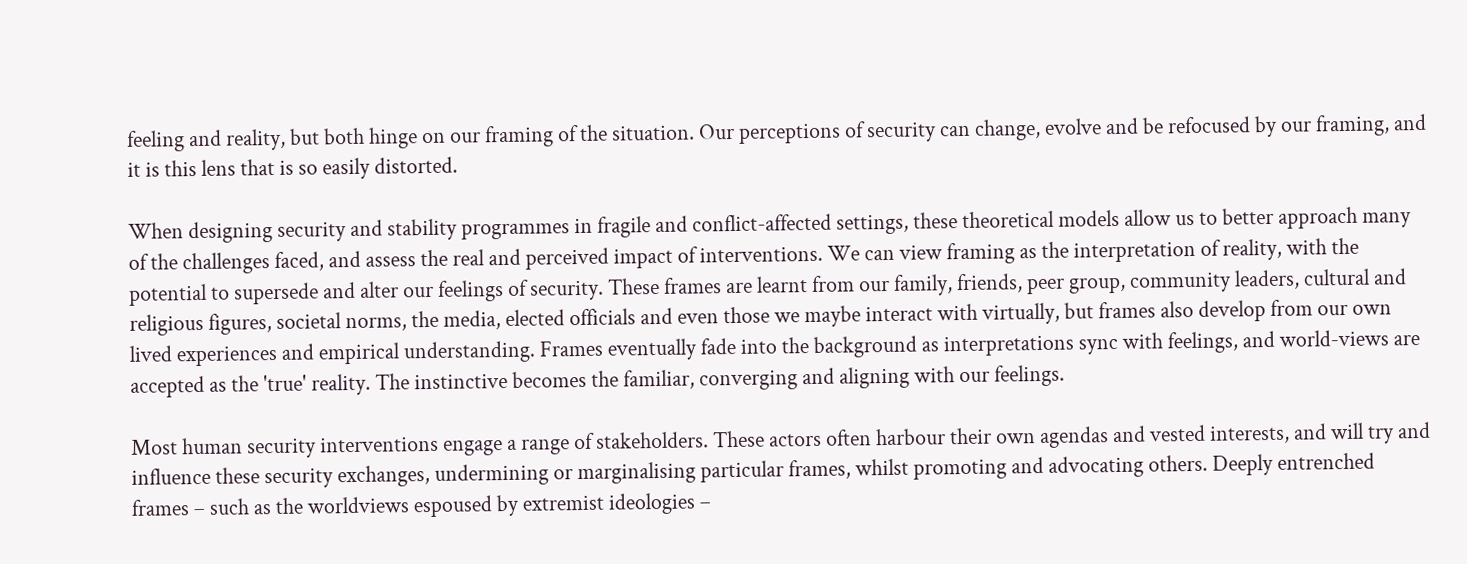feeling and reality, but both hinge on our framing of the situation. Our perceptions of security can change, evolve and be refocused by our framing, and it is this lens that is so easily distorted.

When designing security and stability programmes in fragile and conflict-affected settings, these theoretical models allow us to better approach many of the challenges faced, and assess the real and perceived impact of interventions. We can view framing as the interpretation of reality, with the potential to supersede and alter our feelings of security. These frames are learnt from our family, friends, peer group, community leaders, cultural and religious figures, societal norms, the media, elected officials and even those we maybe interact with virtually, but frames also develop from our own lived experiences and empirical understanding. Frames eventually fade into the background as interpretations sync with feelings, and world-views are accepted as the 'true' reality. The instinctive becomes the familiar, converging and aligning with our feelings.

Most human security interventions engage a range of stakeholders. These actors often harbour their own agendas and vested interests, and will try and influence these security exchanges, undermining or marginalising particular frames, whilst promoting and advocating others. Deeply entrenched frames – such as the worldviews espoused by extremist ideologies –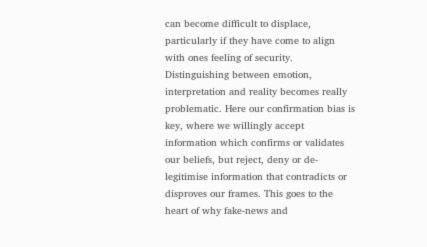can become difficult to displace, particularly if they have come to align with ones feeling of security. Distinguishing between emotion, interpretation and reality becomes really problematic. Here our confirmation bias is key, where we willingly accept information which confirms or validates our beliefs, but reject, deny or de-legitimise information that contradicts or disproves our frames. This goes to the heart of why fake-news and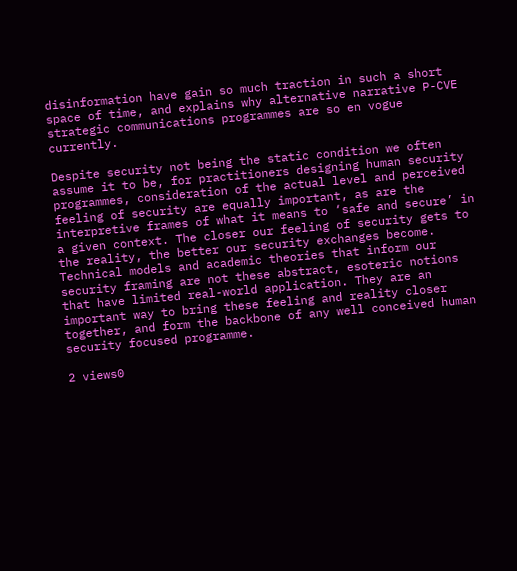disinformation have gain so much traction in such a short space of time, and explains why alternative narrative P-CVE strategic communications programmes are so en vogue currently.

Despite security not being the static condition we often assume it to be, for practitioners designing human security programmes, consideration of the actual level and perceived feeling of security are equally important, as are the interpretive frames of what it means to ‘safe and secure’ in a given context. The closer our feeling of security gets to the reality, the better our security exchanges become. Technical models and academic theories that inform our security framing are not these abstract, esoteric notions that have limited real-world application. They are an important way to bring these feeling and reality closer together, and form the backbone of any well conceived human security focused programme.

2 views0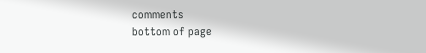comments
bottom of page